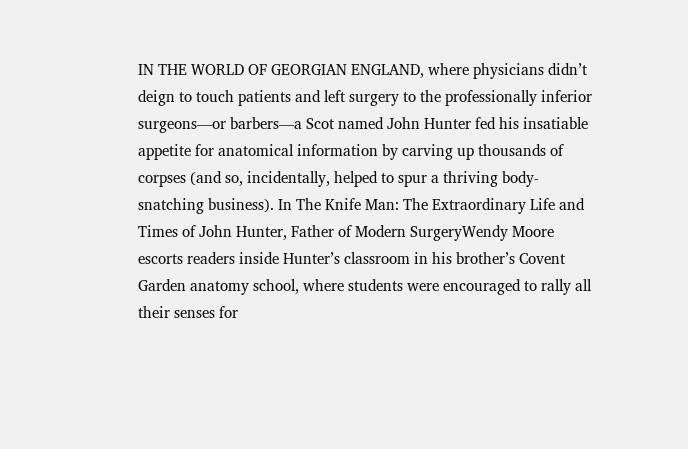IN THE WORLD OF GEORGIAN ENGLAND, where physicians didn’t deign to touch patients and left surgery to the professionally inferior surgeons—or barbers—a Scot named John Hunter fed his insatiable appetite for anatomical information by carving up thousands of corpses (and so, incidentally, helped to spur a thriving body-snatching business). In The Knife Man: The Extraordinary Life and Times of John Hunter, Father of Modern SurgeryWendy Moore escorts readers inside Hunter’s classroom in his brother’s Covent Garden anatomy school, where students were encouraged to rally all their senses for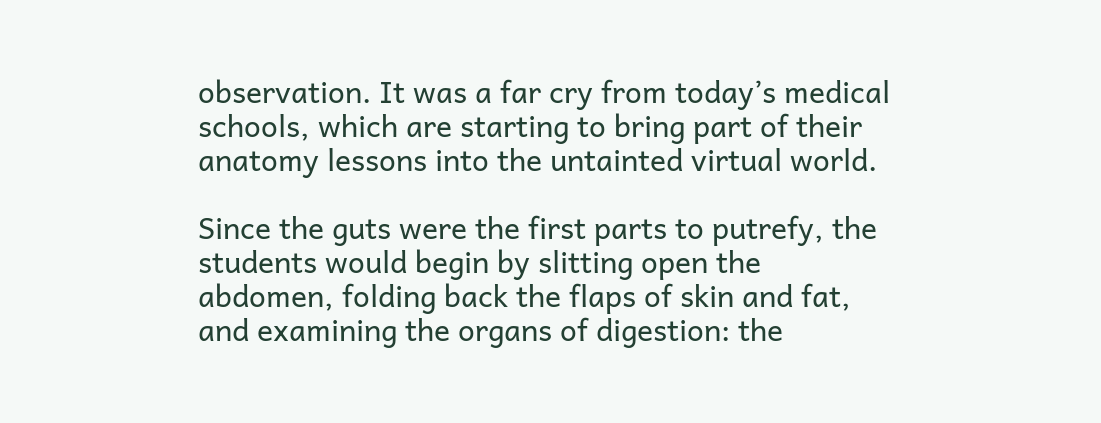observation. It was a far cry from today’s medical schools, which are starting to bring part of their anatomy lessons into the untainted virtual world.

Since the guts were the first parts to putrefy, the students would begin by slitting open the abdomen, folding back the flaps of skin and fat, and examining the organs of digestion: the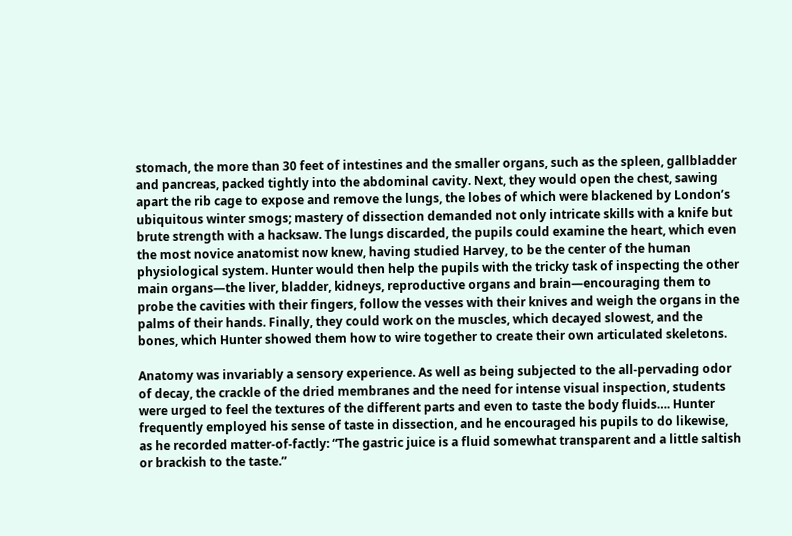stomach, the more than 30 feet of intestines and the smaller organs, such as the spleen, gallbladder and pancreas, packed tightly into the abdominal cavity. Next, they would open the chest, sawing apart the rib cage to expose and remove the lungs, the lobes of which were blackened by London’s ubiquitous winter smogs; mastery of dissection demanded not only intricate skills with a knife but brute strength with a hacksaw. The lungs discarded, the pupils could examine the heart, which even the most novice anatomist now knew, having studied Harvey, to be the center of the human physiological system. Hunter would then help the pupils with the tricky task of inspecting the other main organs—the liver, bladder, kidneys, reproductive organs and brain—encouraging them to probe the cavities with their fingers, follow the vesses with their knives and weigh the organs in the palms of their hands. Finally, they could work on the muscles, which decayed slowest, and the bones, which Hunter showed them how to wire together to create their own articulated skeletons.

Anatomy was invariably a sensory experience. As well as being subjected to the all-pervading odor of decay, the crackle of the dried membranes and the need for intense visual inspection, students were urged to feel the textures of the different parts and even to taste the body fluids…. Hunter frequently employed his sense of taste in dissection, and he encouraged his pupils to do likewise, as he recorded matter-of-factly: “The gastric juice is a fluid somewhat transparent and a little saltish or brackish to the taste.”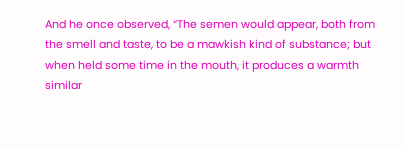And he once observed, “The semen would appear, both from the smell and taste, to be a mawkish kind of substance; but when held some time in the mouth, it produces a warmth similar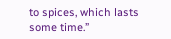to spices, which lasts some time.”